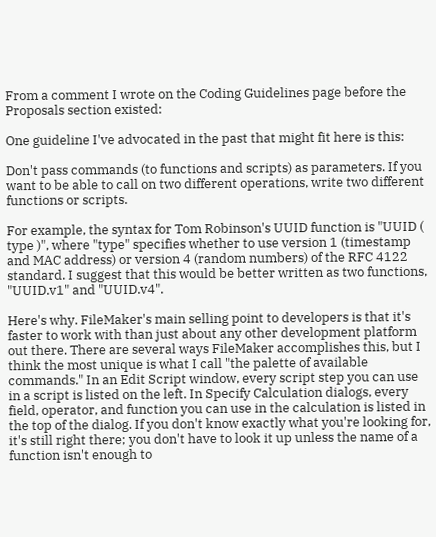From a comment I wrote on the Coding Guidelines page before the Proposals section existed:

One guideline I've advocated in the past that might fit here is this:

Don't pass commands (to functions and scripts) as parameters. If you want to be able to call on two different operations, write two different functions or scripts.

For example, the syntax for Tom Robinson's UUID function is "UUID ( type )", where "type" specifies whether to use version 1 (timestamp and MAC address) or version 4 (random numbers) of the RFC 4122 standard. I suggest that this would be better written as two functions, "UUID.v1" and "UUID.v4".

Here's why. FileMaker's main selling point to developers is that it's faster to work with than just about any other development platform out there. There are several ways FileMaker accomplishes this, but I think the most unique is what I call "the palette of available commands." In an Edit Script window, every script step you can use in a script is listed on the left. In Specify Calculation dialogs, every field, operator, and function you can use in the calculation is listed in the top of the dialog. If you don't know exactly what you're looking for, it's still right there; you don't have to look it up unless the name of a function isn't enough to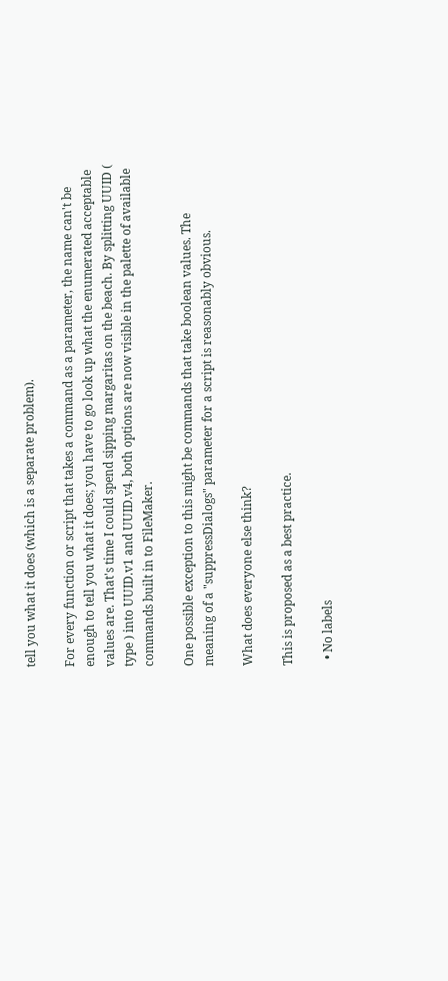tell you what it does (which is a separate problem).

For every function or script that takes a command as a parameter, the name can't be enough to tell you what it does; you have to go look up what the enumerated acceptable values are. That's time I could spend sipping margaritas on the beach. By splitting UUID ( type ) into UUID.v1 and UUID.v4, both options are now visible in the palette of available commands built in to FileMaker.

One possible exception to this might be commands that take boolean values. The meaning of a "suppressDialogs" parameter for a script is reasonably obvious.

What does everyone else think?

This is proposed as a best practice.

  • No labels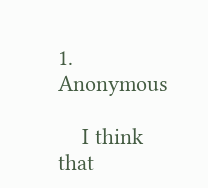1. Anonymous

    I think that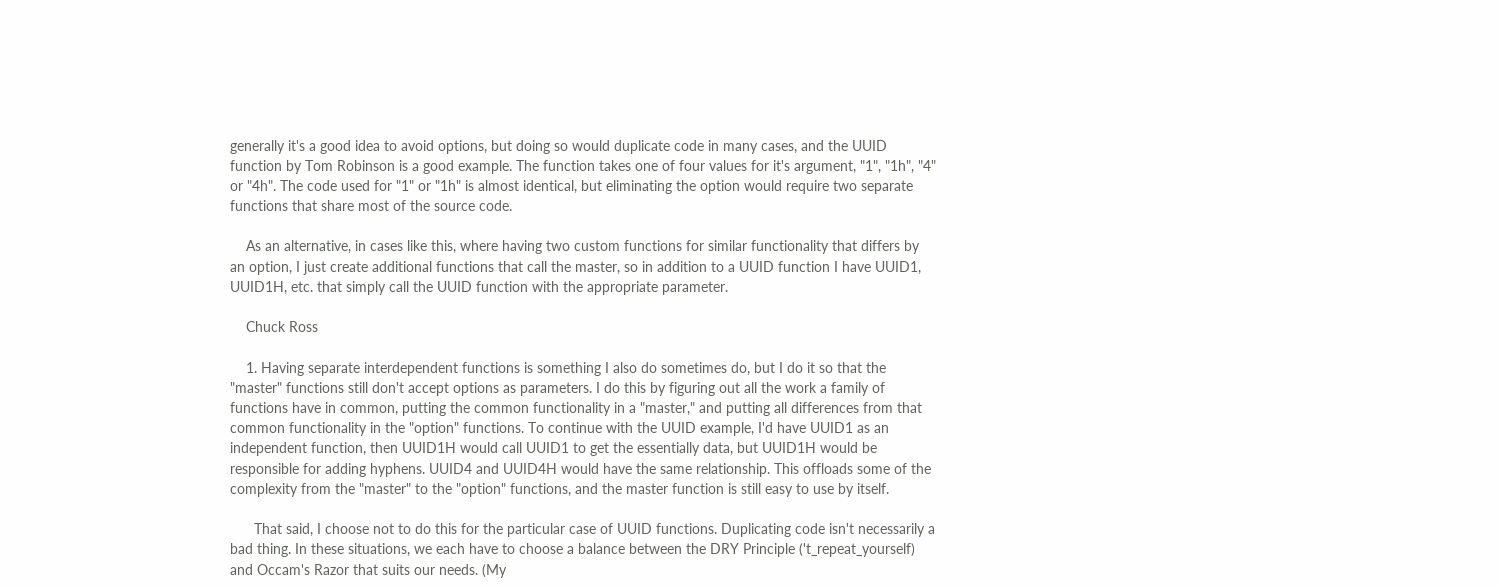generally it's a good idea to avoid options, but doing so would duplicate code in many cases, and the UUID function by Tom Robinson is a good example. The function takes one of four values for it's argument, "1", "1h", "4" or "4h". The code used for "1" or "1h" is almost identical, but eliminating the option would require two separate functions that share most of the source code.

    As an alternative, in cases like this, where having two custom functions for similar functionality that differs by an option, I just create additional functions that call the master, so in addition to a UUID function I have UUID1, UUID1H, etc. that simply call the UUID function with the appropriate parameter.

    Chuck Ross

    1. Having separate interdependent functions is something I also do sometimes do, but I do it so that the "master" functions still don't accept options as parameters. I do this by figuring out all the work a family of functions have in common, putting the common functionality in a "master," and putting all differences from that common functionality in the "option" functions. To continue with the UUID example, I'd have UUID1 as an independent function, then UUID1H would call UUID1 to get the essentially data, but UUID1H would be responsible for adding hyphens. UUID4 and UUID4H would have the same relationship. This offloads some of the complexity from the "master" to the "option" functions, and the master function is still easy to use by itself.

      That said, I choose not to do this for the particular case of UUID functions. Duplicating code isn't necessarily a bad thing. In these situations, we each have to choose a balance between the DRY Principle ('t_repeat_yourself) and Occam's Razor that suits our needs. (My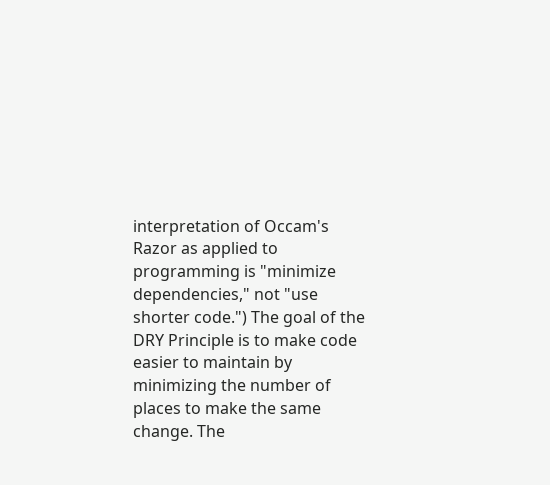interpretation of Occam's Razor as applied to programming is "minimize dependencies," not "use shorter code.") The goal of the DRY Principle is to make code easier to maintain by minimizing the number of places to make the same change. The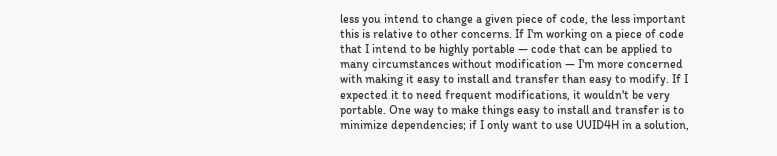less you intend to change a given piece of code, the less important this is relative to other concerns. If I'm working on a piece of code that I intend to be highly portable — code that can be applied to many circumstances without modification — I'm more concerned with making it easy to install and transfer than easy to modify. If I expected it to need frequent modifications, it wouldn't be very portable. One way to make things easy to install and transfer is to minimize dependencies; if I only want to use UUID4H in a solution,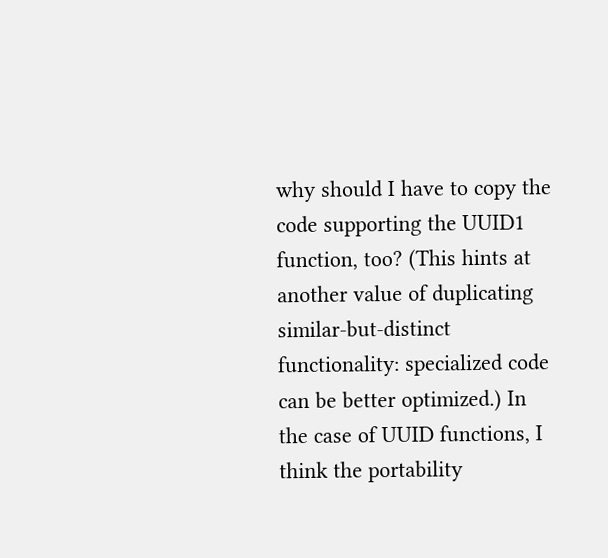why should I have to copy the code supporting the UUID1 function, too? (This hints at another value of duplicating similar-but-distinct functionality: specialized code can be better optimized.) In the case of UUID functions, I think the portability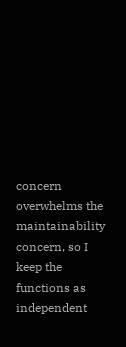concern overwhelms the maintainability concern, so I keep the functions as independent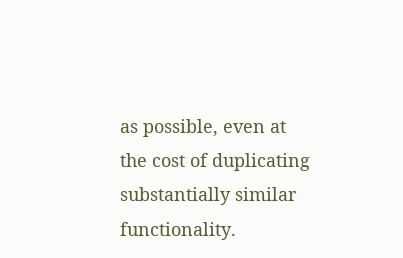as possible, even at the cost of duplicating substantially similar functionality.